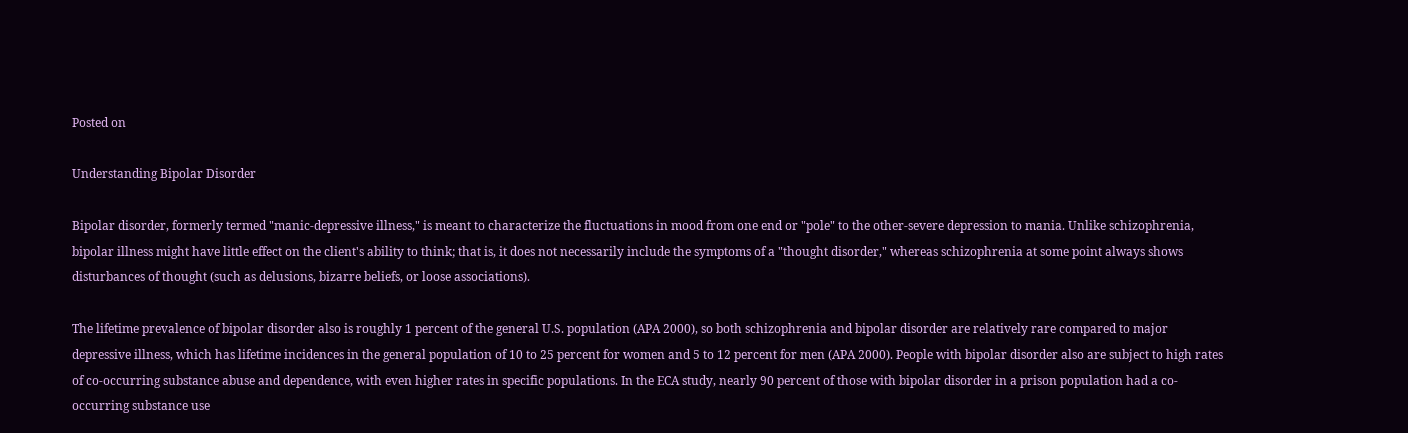Posted on

Understanding Bipolar Disorder

Bipolar disorder, formerly termed "manic-depressive illness," is meant to characterize the fluctuations in mood from one end or "pole" to the other-severe depression to mania. Unlike schizophrenia, bipolar illness might have little effect on the client's ability to think; that is, it does not necessarily include the symptoms of a "thought disorder," whereas schizophrenia at some point always shows disturbances of thought (such as delusions, bizarre beliefs, or loose associations).

The lifetime prevalence of bipolar disorder also is roughly 1 percent of the general U.S. population (APA 2000), so both schizophrenia and bipolar disorder are relatively rare compared to major depressive illness, which has lifetime incidences in the general population of 10 to 25 percent for women and 5 to 12 percent for men (APA 2000). People with bipolar disorder also are subject to high rates of co-occurring substance abuse and dependence, with even higher rates in specific populations. In the ECA study, nearly 90 percent of those with bipolar disorder in a prison population had a co-occurring substance use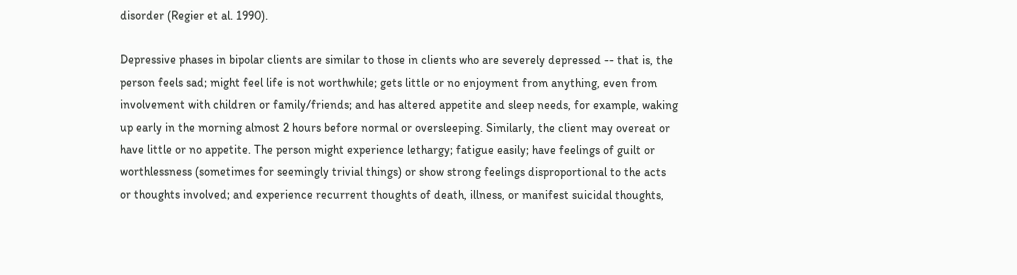disorder (Regier et al. 1990).

Depressive phases in bipolar clients are similar to those in clients who are severely depressed -- that is, the person feels sad; might feel life is not worthwhile; gets little or no enjoyment from anything, even from involvement with children or family/friends; and has altered appetite and sleep needs, for example, waking up early in the morning almost 2 hours before normal or oversleeping. Similarly, the client may overeat or have little or no appetite. The person might experience lethargy; fatigue easily; have feelings of guilt or worthlessness (sometimes for seemingly trivial things) or show strong feelings disproportional to the acts or thoughts involved; and experience recurrent thoughts of death, illness, or manifest suicidal thoughts,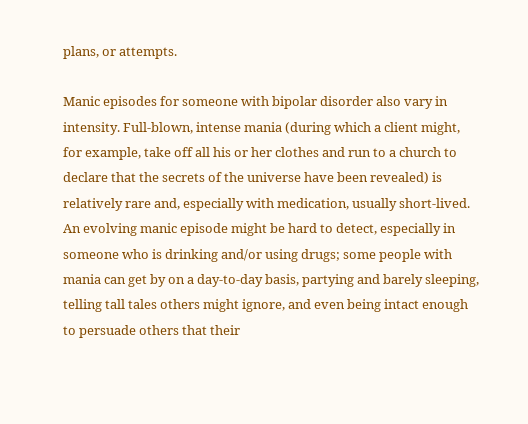plans, or attempts.

Manic episodes for someone with bipolar disorder also vary in intensity. Full-blown, intense mania (during which a client might, for example, take off all his or her clothes and run to a church to declare that the secrets of the universe have been revealed) is relatively rare and, especially with medication, usually short-lived. An evolving manic episode might be hard to detect, especially in someone who is drinking and/or using drugs; some people with mania can get by on a day-to-day basis, partying and barely sleeping, telling tall tales others might ignore, and even being intact enough to persuade others that their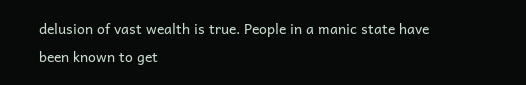delusion of vast wealth is true. People in a manic state have been known to get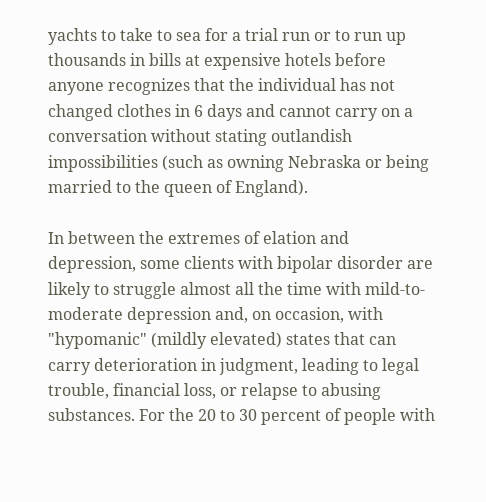yachts to take to sea for a trial run or to run up thousands in bills at expensive hotels before anyone recognizes that the individual has not changed clothes in 6 days and cannot carry on a conversation without stating outlandish impossibilities (such as owning Nebraska or being married to the queen of England).

In between the extremes of elation and depression, some clients with bipolar disorder are likely to struggle almost all the time with mild-to-moderate depression and, on occasion, with "hypomanic" (mildly elevated) states that can carry deterioration in judgment, leading to legal trouble, financial loss, or relapse to abusing substances. For the 20 to 30 percent of people with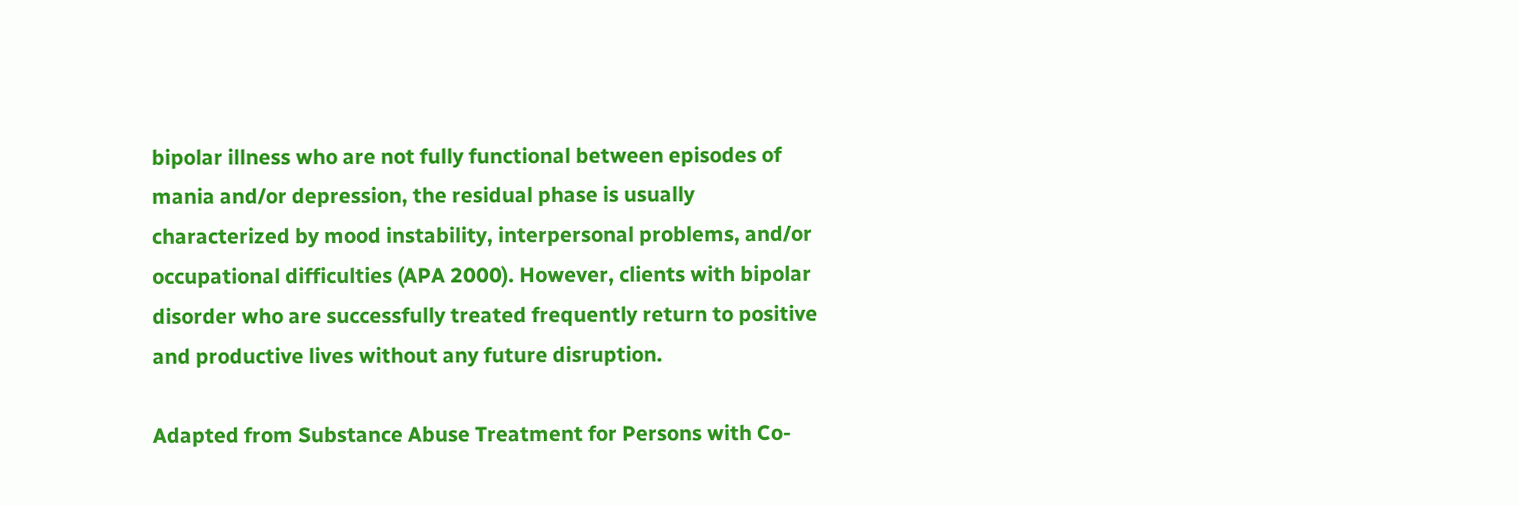bipolar illness who are not fully functional between episodes of mania and/or depression, the residual phase is usually characterized by mood instability, interpersonal problems, and/or occupational difficulties (APA 2000). However, clients with bipolar disorder who are successfully treated frequently return to positive and productive lives without any future disruption.

Adapted from Substance Abuse Treatment for Persons with Co-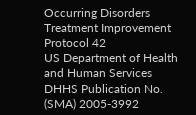Occurring Disorders
Treatment Improvement Protocol 42
US Department of Health and Human Services
DHHS Publication No. (SMA) 2005-3992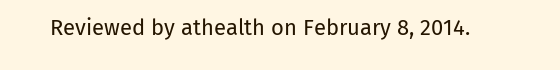Reviewed by athealth on February 8, 2014.